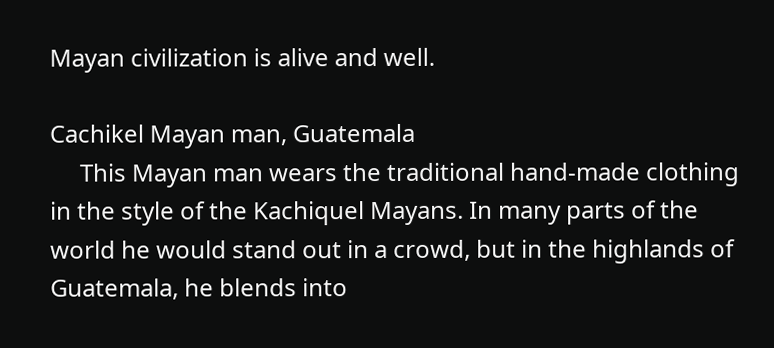Mayan civilization is alive and well.

Cachikel Mayan man, Guatemala
     This Mayan man wears the traditional hand-made clothing in the style of the Kachiquel Mayans. In many parts of the world he would stand out in a crowd, but in the highlands of Guatemala, he blends into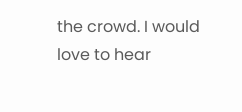the crowd. I would love to hear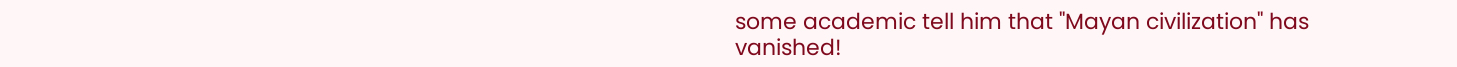some academic tell him that "Mayan civilization" has vanished!